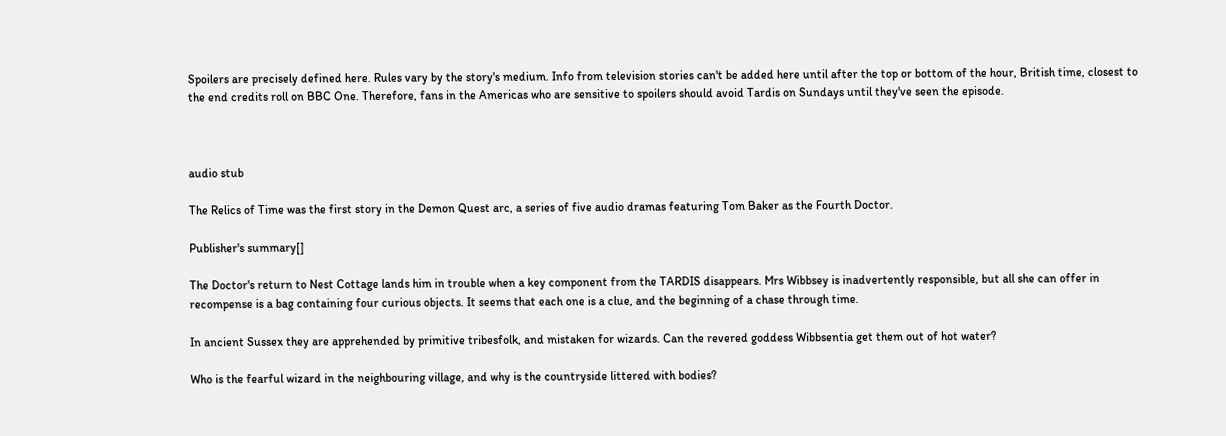Spoilers are precisely defined here. Rules vary by the story's medium. Info from television stories can't be added here until after the top or bottom of the hour, British time, closest to the end credits roll on BBC One. Therefore, fans in the Americas who are sensitive to spoilers should avoid Tardis on Sundays until they've seen the episode.



audio stub

The Relics of Time was the first story in the Demon Quest arc, a series of five audio dramas featuring Tom Baker as the Fourth Doctor.

Publisher's summary[]

The Doctor's return to Nest Cottage lands him in trouble when a key component from the TARDIS disappears. Mrs Wibbsey is inadvertently responsible, but all she can offer in recompense is a bag containing four curious objects. It seems that each one is a clue, and the beginning of a chase through time.

In ancient Sussex they are apprehended by primitive tribesfolk, and mistaken for wizards. Can the revered goddess Wibbsentia get them out of hot water?

Who is the fearful wizard in the neighbouring village, and why is the countryside littered with bodies?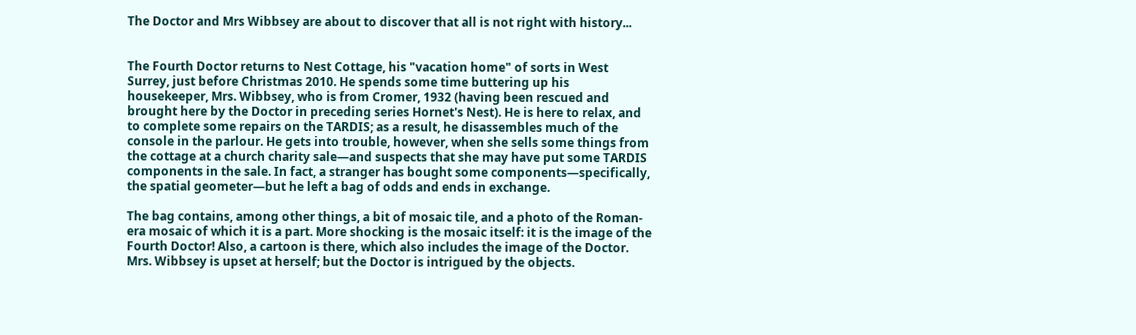The Doctor and Mrs Wibbsey are about to discover that all is not right with history...


The Fourth Doctor returns to Nest Cottage, his "vacation home" of sorts in West Surrey, just before Christmas 2010. He spends some time buttering up his housekeeper, Mrs. Wibbsey, who is from Cromer, 1932 (having been rescued and brought here by the Doctor in preceding series Hornet's Nest). He is here to relax, and to complete some repairs on the TARDIS; as a result, he disassembles much of the console in the parlour. He gets into trouble, however, when she sells some things from the cottage at a church charity sale—and suspects that she may have put some TARDIS components in the sale. In fact, a stranger has bought some components—specifically, the spatial geometer—but he left a bag of odds and ends in exchange.

The bag contains, among other things, a bit of mosaic tile, and a photo of the Roman-era mosaic of which it is a part. More shocking is the mosaic itself: it is the image of the Fourth Doctor! Also, a cartoon is there, which also includes the image of the Doctor. Mrs. Wibbsey is upset at herself; but the Doctor is intrigued by the objects.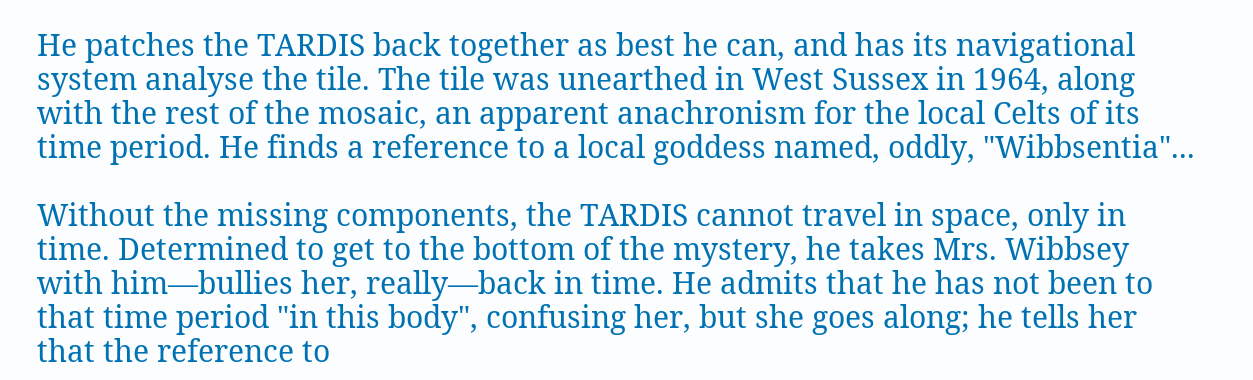He patches the TARDIS back together as best he can, and has its navigational system analyse the tile. The tile was unearthed in West Sussex in 1964, along with the rest of the mosaic, an apparent anachronism for the local Celts of its time period. He finds a reference to a local goddess named, oddly, "Wibbsentia"...

Without the missing components, the TARDIS cannot travel in space, only in time. Determined to get to the bottom of the mystery, he takes Mrs. Wibbsey with him—bullies her, really—back in time. He admits that he has not been to that time period "in this body", confusing her, but she goes along; he tells her that the reference to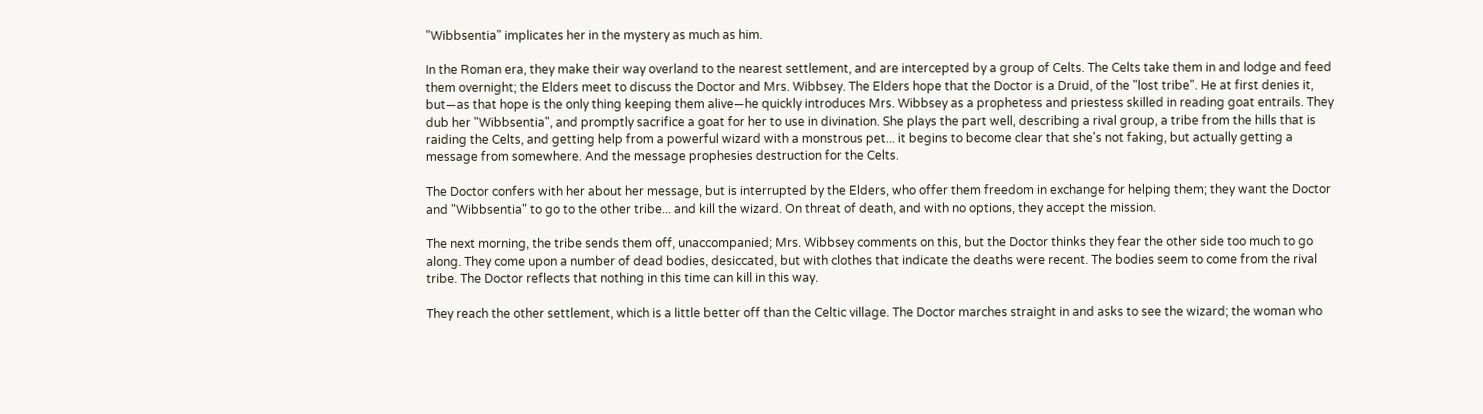"Wibbsentia" implicates her in the mystery as much as him.

In the Roman era, they make their way overland to the nearest settlement, and are intercepted by a group of Celts. The Celts take them in and lodge and feed them overnight; the Elders meet to discuss the Doctor and Mrs. Wibbsey. The Elders hope that the Doctor is a Druid, of the "lost tribe". He at first denies it, but—as that hope is the only thing keeping them alive—he quickly introduces Mrs. Wibbsey as a prophetess and priestess skilled in reading goat entrails. They dub her "Wibbsentia", and promptly sacrifice a goat for her to use in divination. She plays the part well, describing a rival group, a tribe from the hills that is raiding the Celts, and getting help from a powerful wizard with a monstrous pet... it begins to become clear that she's not faking, but actually getting a message from somewhere. And the message prophesies destruction for the Celts.

The Doctor confers with her about her message, but is interrupted by the Elders, who offer them freedom in exchange for helping them; they want the Doctor and "Wibbsentia" to go to the other tribe... and kill the wizard. On threat of death, and with no options, they accept the mission.

The next morning, the tribe sends them off, unaccompanied; Mrs. Wibbsey comments on this, but the Doctor thinks they fear the other side too much to go along. They come upon a number of dead bodies, desiccated, but with clothes that indicate the deaths were recent. The bodies seem to come from the rival tribe. The Doctor reflects that nothing in this time can kill in this way.

They reach the other settlement, which is a little better off than the Celtic village. The Doctor marches straight in and asks to see the wizard; the woman who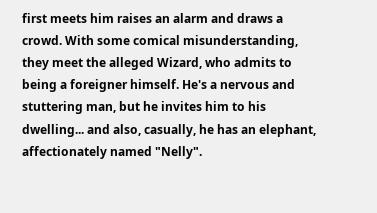first meets him raises an alarm and draws a crowd. With some comical misunderstanding, they meet the alleged Wizard, who admits to being a foreigner himself. He's a nervous and stuttering man, but he invites him to his dwelling... and also, casually, he has an elephant, affectionately named "Nelly".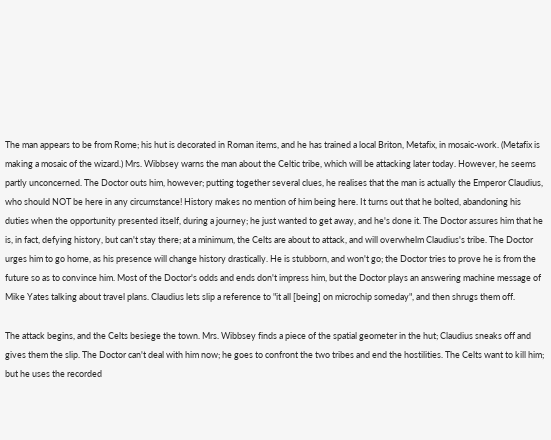The man appears to be from Rome; his hut is decorated in Roman items, and he has trained a local Briton, Metafix, in mosaic-work. (Metafix is making a mosaic of the wizard.) Mrs. Wibbsey warns the man about the Celtic tribe, which will be attacking later today. However, he seems partly unconcerned. The Doctor outs him, however; putting together several clues, he realises that the man is actually the Emperor Claudius, who should NOT be here in any circumstance! History makes no mention of him being here. It turns out that he bolted, abandoning his duties when the opportunity presented itself, during a journey; he just wanted to get away, and he's done it. The Doctor assures him that he is, in fact, defying history, but can't stay there; at a minimum, the Celts are about to attack, and will overwhelm Claudius's tribe. The Doctor urges him to go home, as his presence will change history drastically. He is stubborn, and won't go; the Doctor tries to prove he is from the future so as to convince him. Most of the Doctor's odds and ends don't impress him, but the Doctor plays an answering machine message of Mike Yates talking about travel plans. Claudius lets slip a reference to "it all [being] on microchip someday", and then shrugs them off.

The attack begins, and the Celts besiege the town. Mrs. Wibbsey finds a piece of the spatial geometer in the hut; Claudius sneaks off and gives them the slip. The Doctor can't deal with him now; he goes to confront the two tribes and end the hostilities. The Celts want to kill him; but he uses the recorded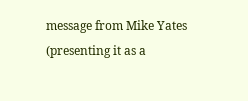message from Mike Yates (presenting it as a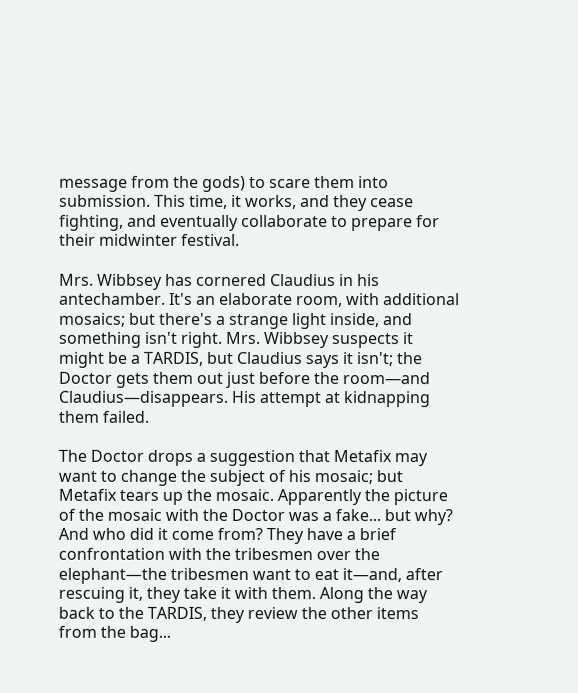message from the gods) to scare them into submission. This time, it works, and they cease fighting, and eventually collaborate to prepare for their midwinter festival.

Mrs. Wibbsey has cornered Claudius in his antechamber. It's an elaborate room, with additional mosaics; but there's a strange light inside, and something isn't right. Mrs. Wibbsey suspects it might be a TARDIS, but Claudius says it isn't; the Doctor gets them out just before the room—and Claudius—disappears. His attempt at kidnapping them failed.

The Doctor drops a suggestion that Metafix may want to change the subject of his mosaic; but Metafix tears up the mosaic. Apparently the picture of the mosaic with the Doctor was a fake... but why? And who did it come from? They have a brief confrontation with the tribesmen over the elephant—the tribesmen want to eat it—and, after rescuing it, they take it with them. Along the way back to the TARDIS, they review the other items from the bag...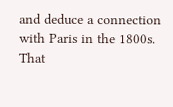and deduce a connection with Paris in the 1800s. That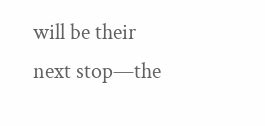will be their next stop—the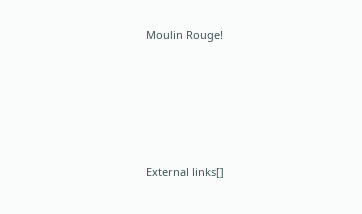Moulin Rouge!





External links[]